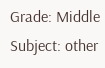Grade: Middle
Subject: other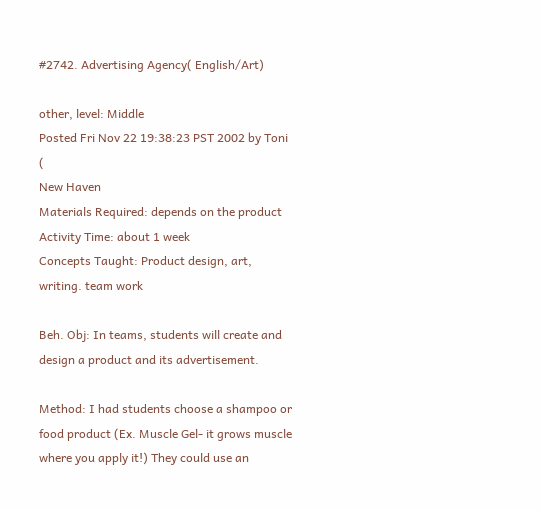#2742. Advertising Agency( English/Art)

other, level: Middle
Posted Fri Nov 22 19:38:23 PST 2002 by Toni (
New Haven
Materials Required: depends on the product
Activity Time: about 1 week
Concepts Taught: Product design, art, writing. team work

Beh. Obj: In teams, students will create and design a product and its advertisement.

Method: I had students choose a shampoo or food product (Ex. Muscle Gel- it grows muscle where you apply it!) They could use an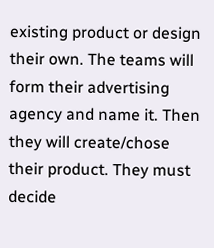existing product or design their own. The teams will form their advertising agency and name it. Then they will create/chose their product. They must decide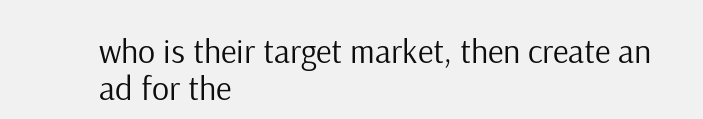who is their target market, then create an ad for the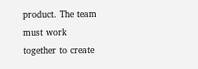product. The team must work together to create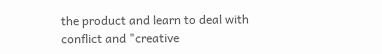the product and learn to deal with conflict and "creative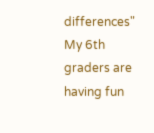differences"
My 6th graders are having fun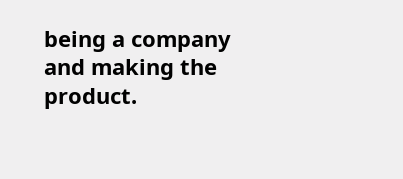being a company and making the product.